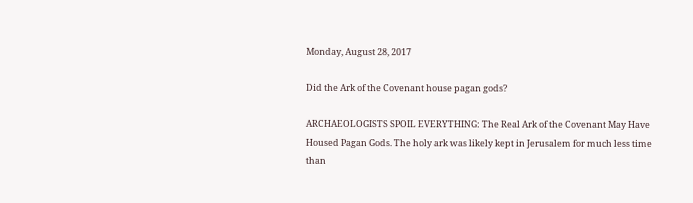Monday, August 28, 2017

Did the Ark of the Covenant house pagan gods?

ARCHAEOLOGISTS SPOIL EVERYTHING: The Real Ark of the Covenant May Have Housed Pagan Gods. The holy ark was likely kept in Jerusalem for much less time than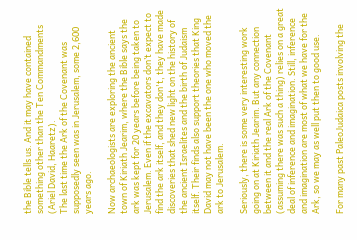the Bible tells us. And it may have contained something other than the Ten Commandments (Ariel David, Haaretz).
The last time the Ark of the Covenant was supposedly seen was in Jerusalem, some 2,600 years ago.

Now archaeologists are exploring the ancient town of Kiriath Jearim, where the Bible says the ark was kept for 20 years before being taken to Jerusalem. Even if the excavators don’t expect to find the ark itself, and they don't, they have made discoveries that shed new light on the history of the ancient Israelites and the birth of Judaism itself. Their finds also support theories that King David may not have been the one who moved the ark to Jerusalem.

Seriously, there is some very interesting work going on at Kiriath Jearim. But any connection between it and the real Ark of the Covenant (assuming there was such a thing) relies on a great deal of inference and imagination. Still, inference and imagination are most of what we have for the Ark, so we may as well put then to good use.

For many past PaleoJudaica posts involving the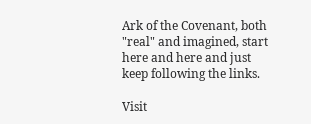Ark of the Covenant, both "real" and imagined, start here and here and just keep following the links.

Visit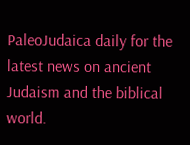PaleoJudaica daily for the latest news on ancient Judaism and the biblical world.